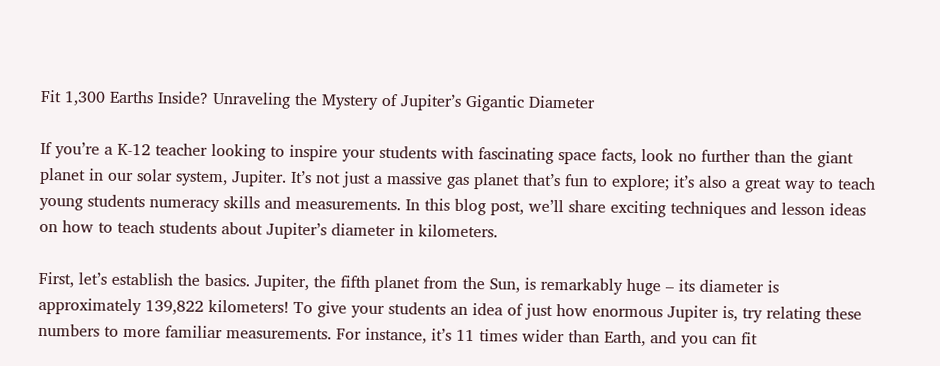Fit 1,300 Earths Inside? Unraveling the Mystery of Jupiter’s Gigantic Diameter

If you’re a K-12 teacher looking to inspire your students with fascinating space facts, look no further than the giant planet in our solar system, Jupiter. It’s not just a massive gas planet that’s fun to explore; it’s also a great way to teach young students numeracy skills and measurements. In this blog post, we’ll share exciting techniques and lesson ideas on how to teach students about Jupiter’s diameter in kilometers.

First, let’s establish the basics. Jupiter, the fifth planet from the Sun, is remarkably huge – its diameter is approximately 139,822 kilometers! To give your students an idea of just how enormous Jupiter is, try relating these numbers to more familiar measurements. For instance, it’s 11 times wider than Earth, and you can fit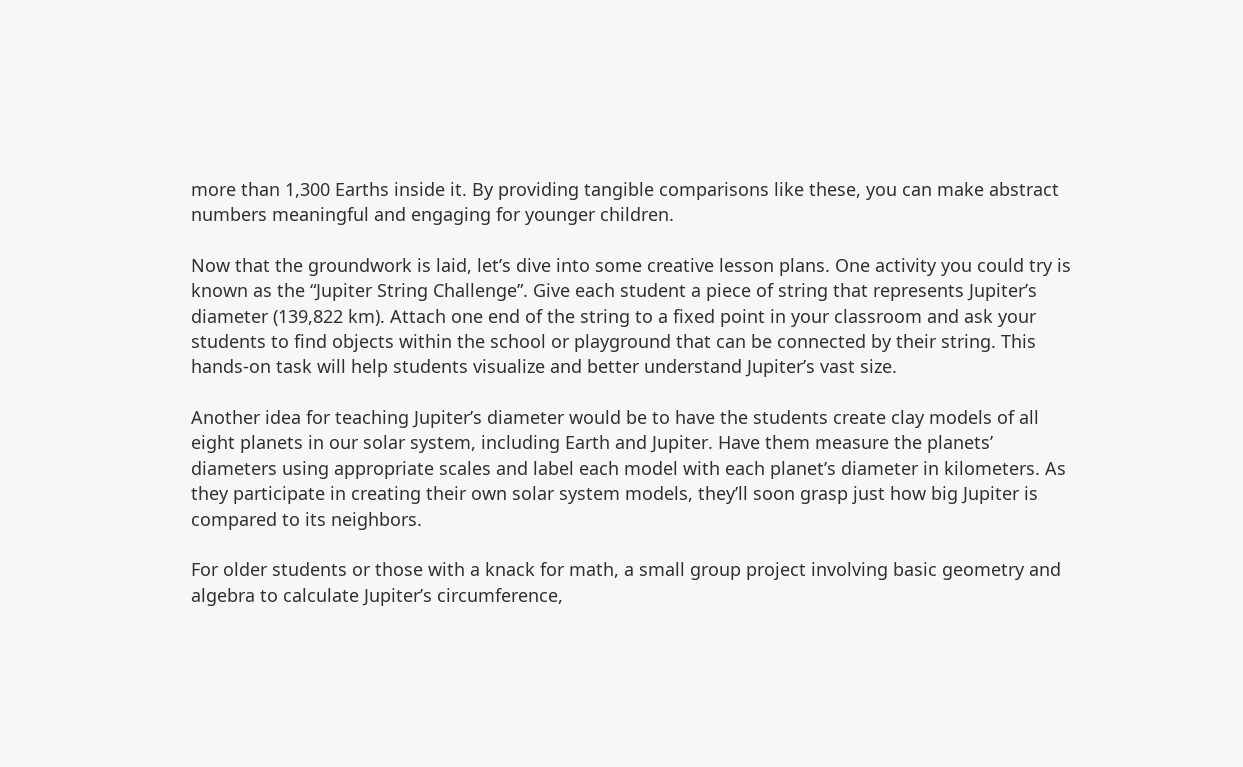more than 1,300 Earths inside it. By providing tangible comparisons like these, you can make abstract numbers meaningful and engaging for younger children.

Now that the groundwork is laid, let’s dive into some creative lesson plans. One activity you could try is known as the “Jupiter String Challenge”. Give each student a piece of string that represents Jupiter’s diameter (139,822 km). Attach one end of the string to a fixed point in your classroom and ask your students to find objects within the school or playground that can be connected by their string. This hands-on task will help students visualize and better understand Jupiter’s vast size.

Another idea for teaching Jupiter’s diameter would be to have the students create clay models of all eight planets in our solar system, including Earth and Jupiter. Have them measure the planets’ diameters using appropriate scales and label each model with each planet’s diameter in kilometers. As they participate in creating their own solar system models, they’ll soon grasp just how big Jupiter is compared to its neighbors.

For older students or those with a knack for math, a small group project involving basic geometry and algebra to calculate Jupiter’s circumference,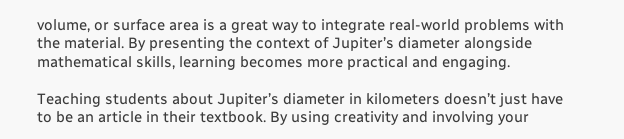volume, or surface area is a great way to integrate real-world problems with the material. By presenting the context of Jupiter’s diameter alongside mathematical skills, learning becomes more practical and engaging.

Teaching students about Jupiter’s diameter in kilometers doesn’t just have to be an article in their textbook. By using creativity and involving your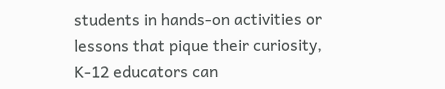students in hands-on activities or lessons that pique their curiosity, K-12 educators can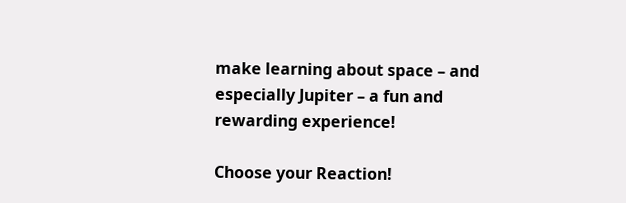make learning about space – and especially Jupiter – a fun and rewarding experience!

Choose your Reaction!